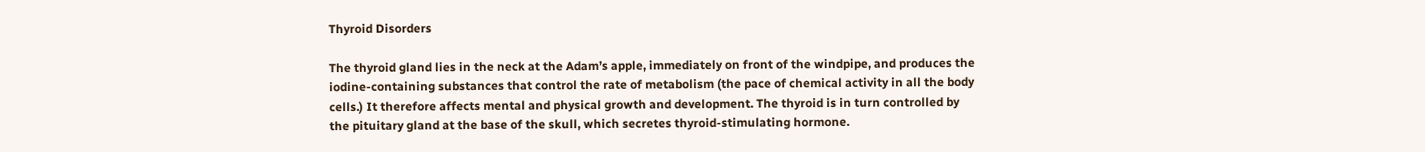Thyroid Disorders

The thyroid gland lies in the neck at the Adam’s apple, immediately on front of the windpipe, and produces the iodine-containing substances that control the rate of metabolism (the pace of chemical activity in all the body cells.) It therefore affects mental and physical growth and development. The thyroid is in turn controlled by the pituitary gland at the base of the skull, which secretes thyroid-stimulating hormone.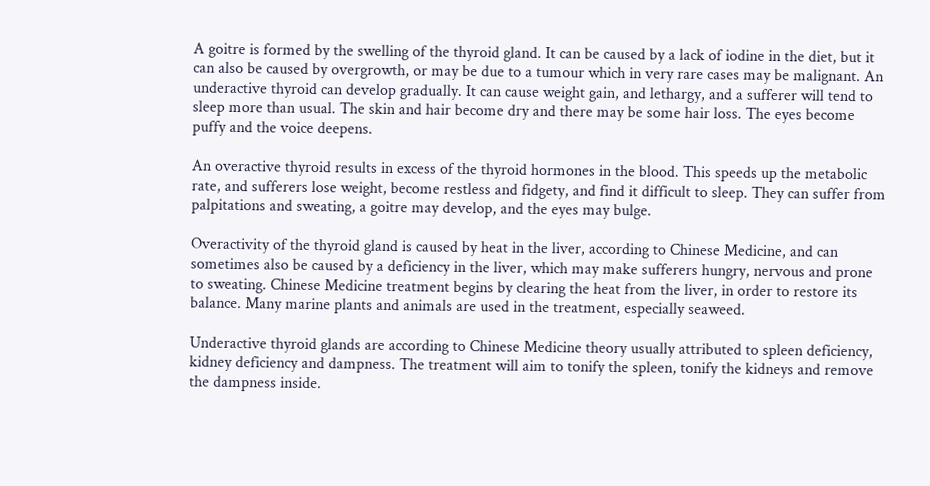A goitre is formed by the swelling of the thyroid gland. It can be caused by a lack of iodine in the diet, but it can also be caused by overgrowth, or may be due to a tumour which in very rare cases may be malignant. An underactive thyroid can develop gradually. It can cause weight gain, and lethargy, and a sufferer will tend to sleep more than usual. The skin and hair become dry and there may be some hair loss. The eyes become puffy and the voice deepens.

An overactive thyroid results in excess of the thyroid hormones in the blood. This speeds up the metabolic rate, and sufferers lose weight, become restless and fidgety, and find it difficult to sleep. They can suffer from palpitations and sweating, a goitre may develop, and the eyes may bulge.

Overactivity of the thyroid gland is caused by heat in the liver, according to Chinese Medicine, and can sometimes also be caused by a deficiency in the liver, which may make sufferers hungry, nervous and prone to sweating. Chinese Medicine treatment begins by clearing the heat from the liver, in order to restore its balance. Many marine plants and animals are used in the treatment, especially seaweed.

Underactive thyroid glands are according to Chinese Medicine theory usually attributed to spleen deficiency, kidney deficiency and dampness. The treatment will aim to tonify the spleen, tonify the kidneys and remove the dampness inside.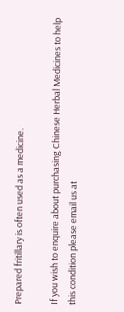Prepared fritillary is often used as a medicine.

If you wish to enquire about purchasing Chinese Herbal Medicines to help this condition please email us at